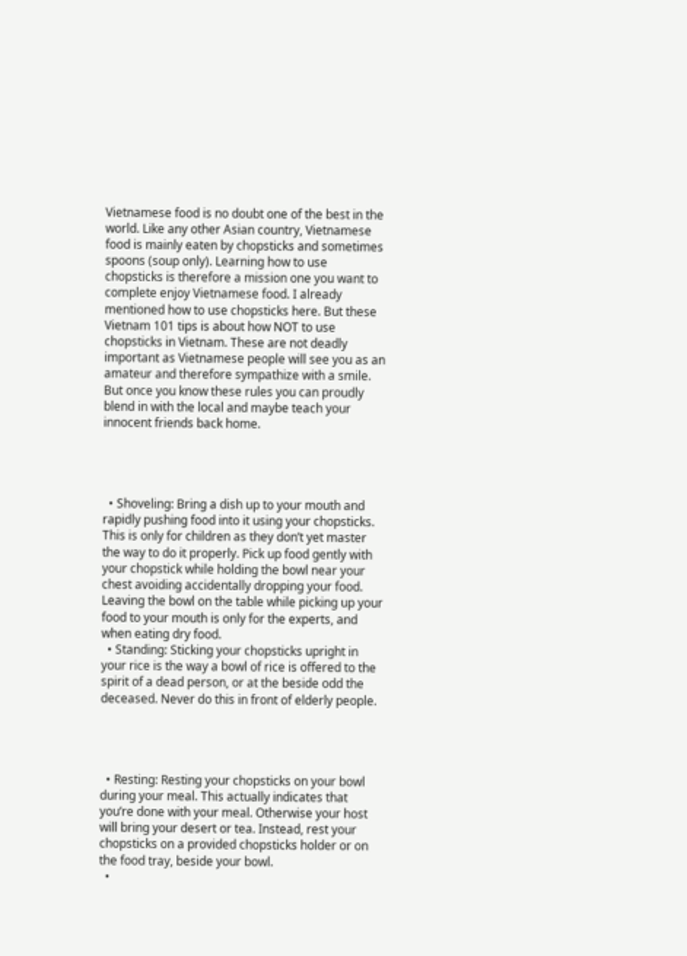Vietnamese food is no doubt one of the best in the world. Like any other Asian country, Vietnamese food is mainly eaten by chopsticks and sometimes spoons (soup only). Learning how to use chopsticks is therefore a mission one you want to complete enjoy Vietnamese food. I already mentioned how to use chopsticks here. But these Vietnam 101 tips is about how NOT to use chopsticks in Vietnam. These are not deadly important as Vietnamese people will see you as an amateur and therefore sympathize with a smile. But once you know these rules you can proudly blend in with the local and maybe teach your innocent friends back home.




  • Shoveling: Bring a dish up to your mouth and rapidly pushing food into it using your chopsticks. This is only for children as they don’t yet master the way to do it properly. Pick up food gently with your chopstick while holding the bowl near your chest avoiding accidentally dropping your food. Leaving the bowl on the table while picking up your food to your mouth is only for the experts, and when eating dry food.
  • Standing: Sticking your chopsticks upright in your rice is the way a bowl of rice is offered to the spirit of a dead person, or at the beside odd the deceased. Never do this in front of elderly people.




  • Resting: Resting your chopsticks on your bowl during your meal. This actually indicates that you’re done with your meal. Otherwise your host will bring your desert or tea. Instead, rest your chopsticks on a provided chopsticks holder or on the food tray, beside your bowl.
  •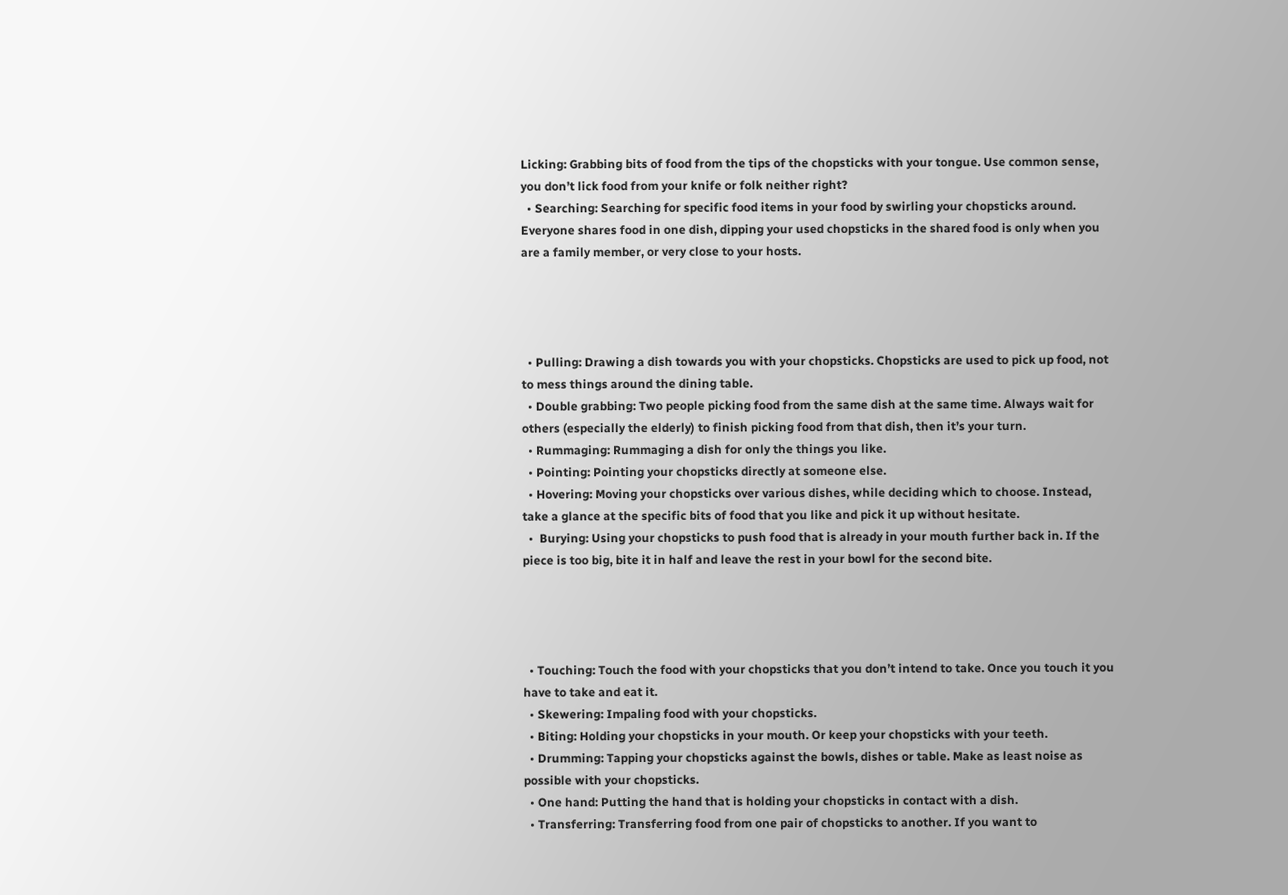Licking: Grabbing bits of food from the tips of the chopsticks with your tongue. Use common sense, you don’t lick food from your knife or folk neither right?
  • Searching: Searching for specific food items in your food by swirling your chopsticks around. Everyone shares food in one dish, dipping your used chopsticks in the shared food is only when you are a family member, or very close to your hosts.




  • Pulling: Drawing a dish towards you with your chopsticks. Chopsticks are used to pick up food, not to mess things around the dining table.
  • Double grabbing: Two people picking food from the same dish at the same time. Always wait for others (especially the elderly) to finish picking food from that dish, then it’s your turn.
  • Rummaging: Rummaging a dish for only the things you like.
  • Pointing: Pointing your chopsticks directly at someone else.
  • Hovering: Moving your chopsticks over various dishes, while deciding which to choose. Instead, take a glance at the specific bits of food that you like and pick it up without hesitate.
  •  Burying: Using your chopsticks to push food that is already in your mouth further back in. If the piece is too big, bite it in half and leave the rest in your bowl for the second bite.




  • Touching: Touch the food with your chopsticks that you don’t intend to take. Once you touch it you have to take and eat it.
  • Skewering: Impaling food with your chopsticks.
  • Biting: Holding your chopsticks in your mouth. Or keep your chopsticks with your teeth.
  • Drumming: Tapping your chopsticks against the bowls, dishes or table. Make as least noise as possible with your chopsticks.
  • One hand: Putting the hand that is holding your chopsticks in contact with a dish.
  • Transferring: Transferring food from one pair of chopsticks to another. If you want to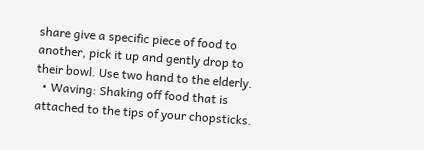share give a specific piece of food to another, pick it up and gently drop to their bowl. Use two hand to the elderly.
  • Waving: Shaking off food that is attached to the tips of your chopsticks.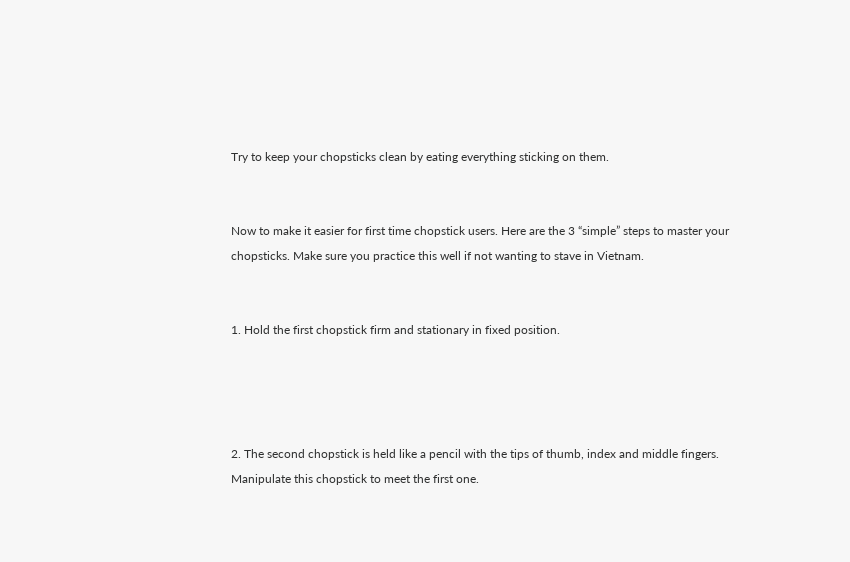Try to keep your chopsticks clean by eating everything sticking on them.


Now to make it easier for first time chopstick users. Here are the 3 “simple” steps to master your chopsticks. Make sure you practice this well if not wanting to stave in Vietnam.


1. Hold the first chopstick firm and stationary in fixed position.




2. The second chopstick is held like a pencil with the tips of thumb, index and middle fingers. Manipulate this chopstick to meet the first one.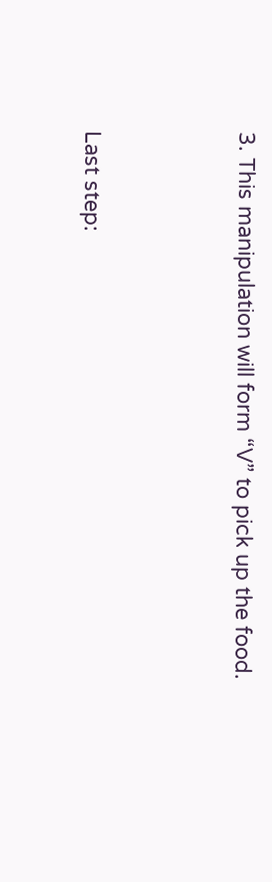3. This manipulation will form “V” to pick up the food.




Last step: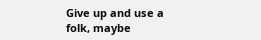Give up and use a folk, maybe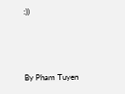:))



By Pham Tuyen